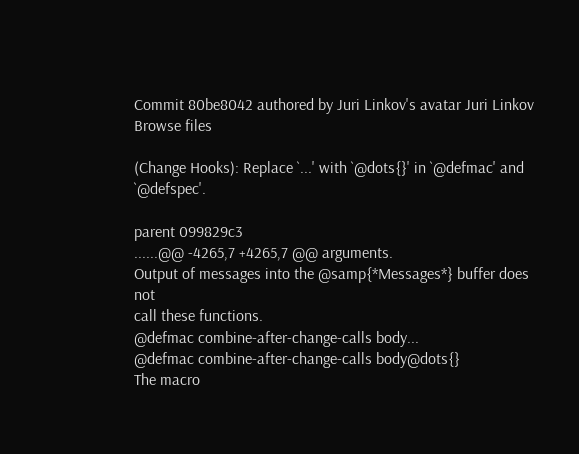Commit 80be8042 authored by Juri Linkov's avatar Juri Linkov
Browse files

(Change Hooks): Replace `...' with `@dots{}' in `@defmac' and `@defspec'.

parent 099829c3
......@@ -4265,7 +4265,7 @@ arguments.
Output of messages into the @samp{*Messages*} buffer does not
call these functions.
@defmac combine-after-change-calls body...
@defmac combine-after-change-calls body@dots{}
The macro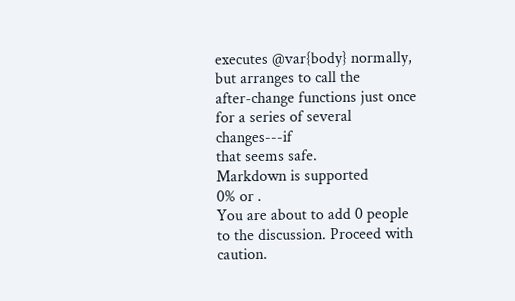executes @var{body} normally, but arranges to call the
after-change functions just once for a series of several changes---if
that seems safe.
Markdown is supported
0% or .
You are about to add 0 people to the discussion. Proceed with caution.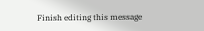Finish editing this message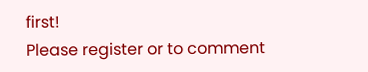first!
Please register or to comment